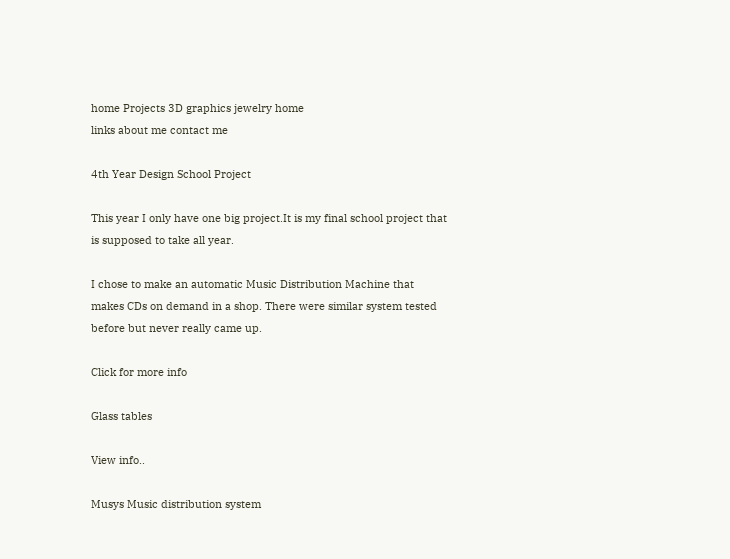home Projects 3D graphics jewelry home
links about me contact me

4th Year Design School Project

This year I only have one big project.It is my final school project that is supposed to take all year.

I chose to make an automatic Music Distribution Machine that makes CDs on demand in a shop. There were similar system tested before but never really came up.

Click for more info

Glass tables

View info..

Musys Music distribution system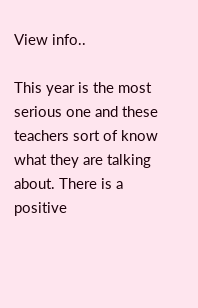View info..

This year is the most serious one and these teachers sort of know what they are talking about. There is a positive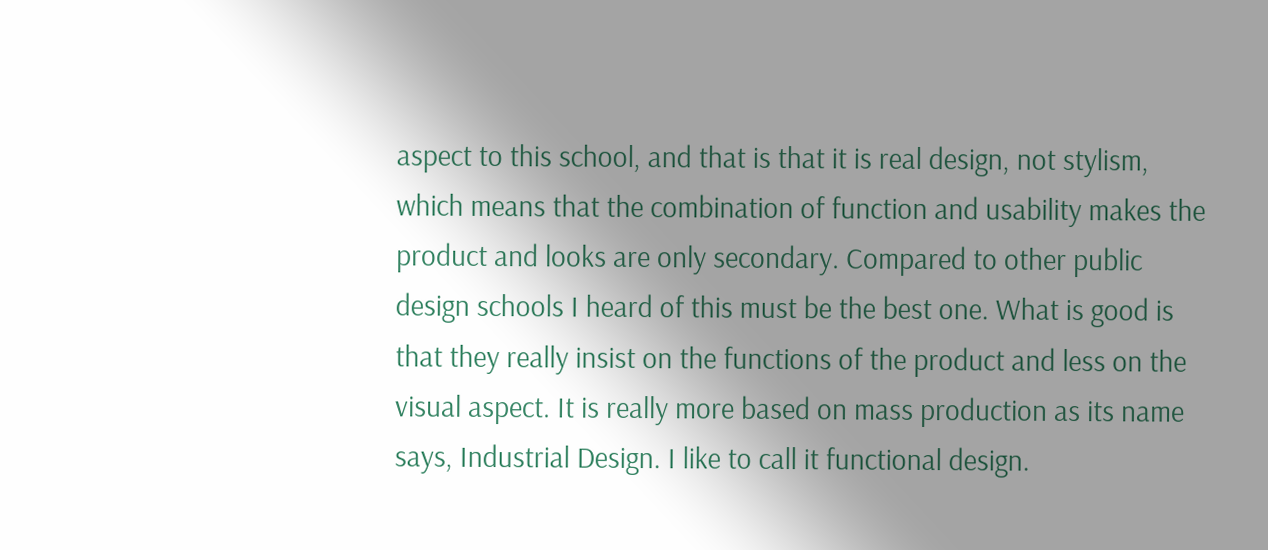aspect to this school, and that is that it is real design, not stylism, which means that the combination of function and usability makes the product and looks are only secondary. Compared to other public design schools I heard of this must be the best one. What is good is that they really insist on the functions of the product and less on the visual aspect. It is really more based on mass production as its name says, Industrial Design. I like to call it functional design.